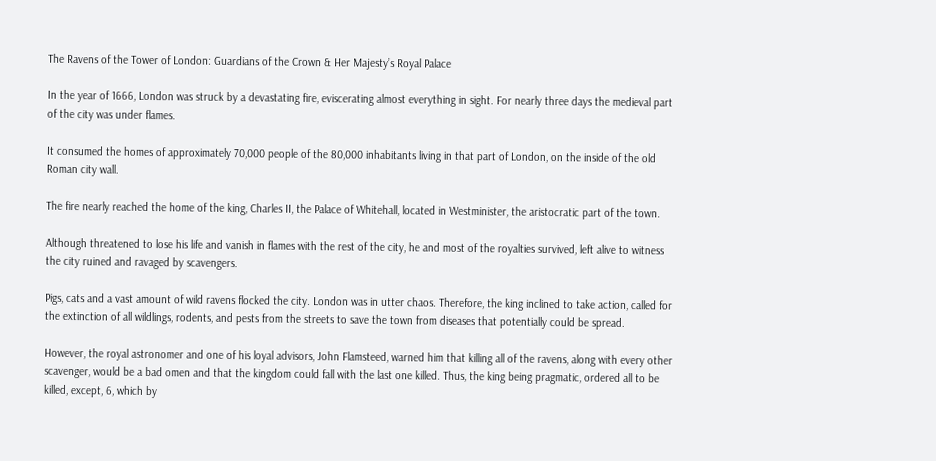The Ravens of the Tower of London: Guardians of the Crown & Her Majesty’s Royal Palace

In the year of 1666, London was struck by a devastating fire, eviscerating almost everything in sight. For nearly three days the medieval part of the city was under flames.

It consumed the homes of approximately 70,000 people of the 80,000 inhabitants living in that part of London, on the inside of the old Roman city wall.

The fire nearly reached the home of the king, Charles II, the Palace of Whitehall, located in Westminister, the aristocratic part of the town.

Although threatened to lose his life and vanish in flames with the rest of the city, he and most of the royalties survived, left alive to witness the city ruined and ravaged by scavengers.

Pigs, cats and a vast amount of wild ravens flocked the city. London was in utter chaos. Therefore, the king inclined to take action, called for the extinction of all wildlings, rodents, and pests from the streets to save the town from diseases that potentially could be spread.

However, the royal astronomer and one of his loyal advisors, John Flamsteed, warned him that killing all of the ravens, along with every other scavenger, would be a bad omen and that the kingdom could fall with the last one killed. Thus, the king being pragmatic, ordered all to be killed, except, 6, which by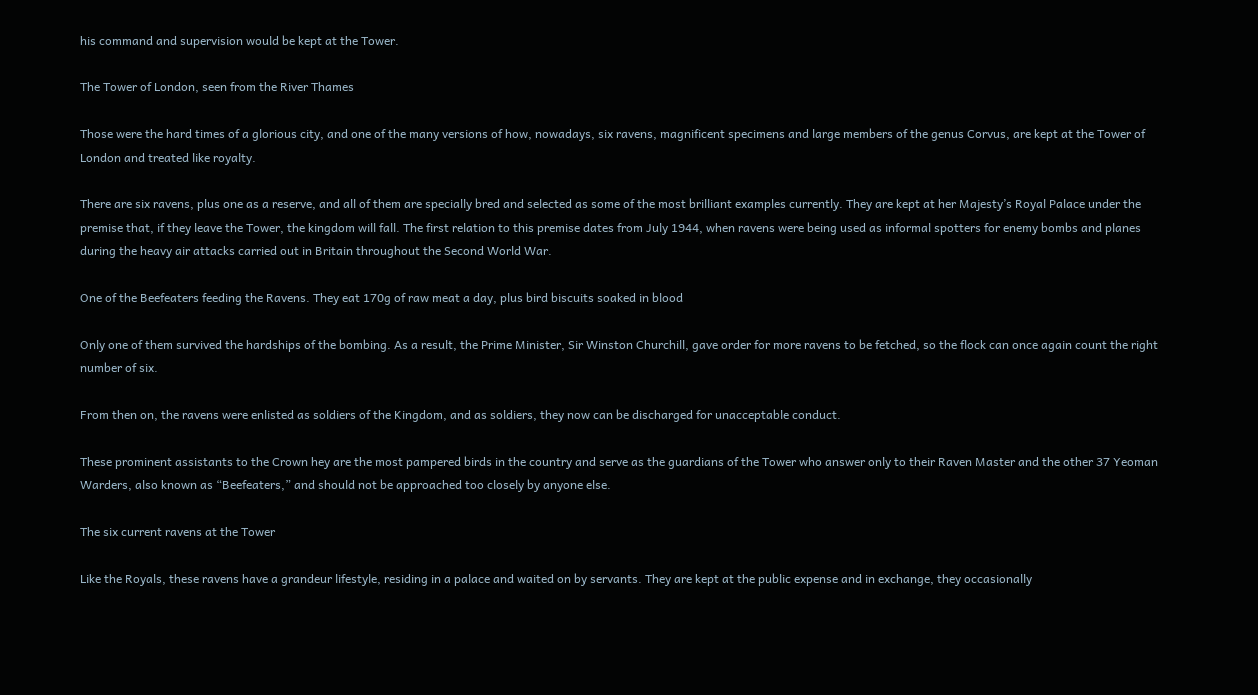his command and supervision would be kept at the Tower.

The Tower of London, seen from the River Thames

Those were the hard times of a glorious city, and one of the many versions of how, nowadays, six ravens, magnificent specimens and large members of the genus Corvus, are kept at the Tower of London and treated like royalty.

There are six ravens, plus one as a reserve, and all of them are specially bred and selected as some of the most brilliant examples currently. They are kept at her Majesty’s Royal Palace under the premise that, if they leave the Tower, the kingdom will fall. The first relation to this premise dates from July 1944, when ravens were being used as informal spotters for enemy bombs and planes during the heavy air attacks carried out in Britain throughout the Second World War.

One of the Beefeaters feeding the Ravens. They eat 170g of raw meat a day, plus bird biscuits soaked in blood

Only one of them survived the hardships of the bombing. As a result, the Prime Minister, Sir Winston Churchill, gave order for more ravens to be fetched, so the flock can once again count the right number of six.

From then on, the ravens were enlisted as soldiers of the Kingdom, and as soldiers, they now can be discharged for unacceptable conduct.

These prominent assistants to the Crown hey are the most pampered birds in the country and serve as the guardians of the Tower who answer only to their Raven Master and the other 37 Yeoman Warders, also known as “Beefeaters,” and should not be approached too closely by anyone else.

The six current ravens at the Tower

Like the Royals, these ravens have a grandeur lifestyle, residing in a palace and waited on by servants. They are kept at the public expense and in exchange, they occasionally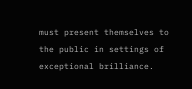must present themselves to the public in settings of exceptional brilliance.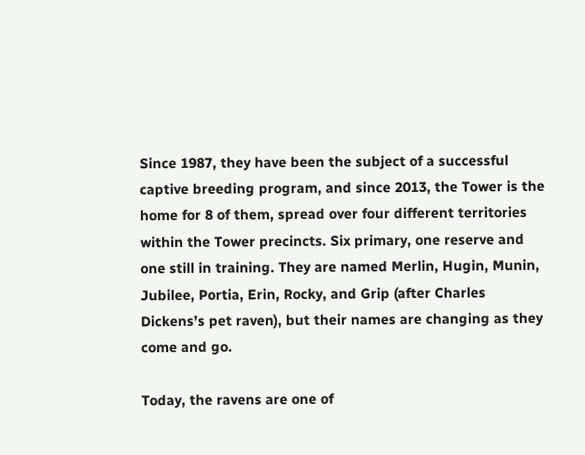Since 1987, they have been the subject of a successful captive breeding program, and since 2013, the Tower is the home for 8 of them, spread over four different territories within the Tower precincts. Six primary, one reserve and one still in training. They are named Merlin, Hugin, Munin, Jubilee, Portia, Erin, Rocky, and Grip (after Charles Dickens’s pet raven), but their names are changing as they come and go.

Today, the ravens are one of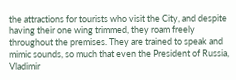the attractions for tourists who visit the City, and despite having their one wing trimmed, they roam freely throughout the premises. They are trained to speak and mimic sounds, so much that even the President of Russia, Vladimir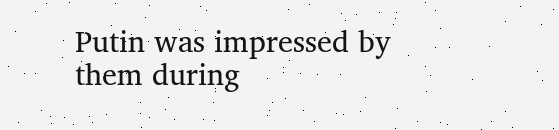Putin was impressed by them during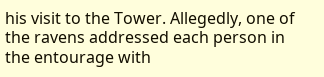his visit to the Tower. Allegedly, one of the ravens addressed each person in the entourage with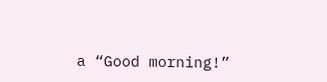a “Good morning!”